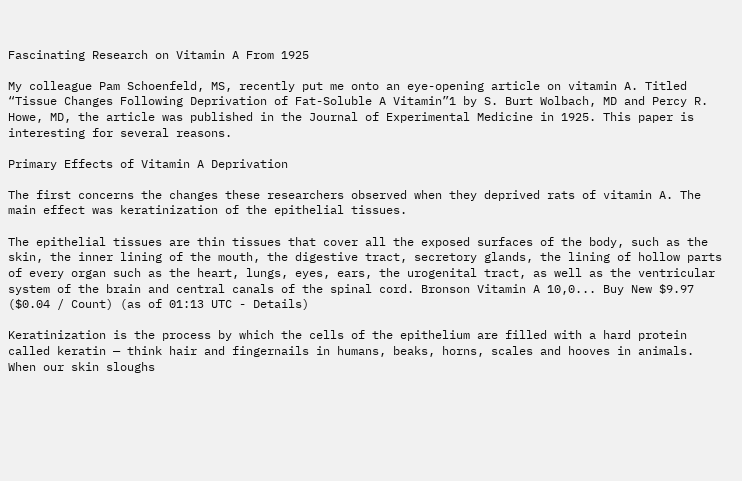Fascinating Research on Vitamin A From 1925

My colleague Pam Schoenfeld, MS, recently put me onto an eye-opening article on vitamin A. Titled “Tissue Changes Following Deprivation of Fat-Soluble A Vitamin”1 by S. Burt Wolbach, MD and Percy R. Howe, MD, the article was published in the Journal of Experimental Medicine in 1925. This paper is interesting for several reasons.

Primary Effects of Vitamin A Deprivation

The first concerns the changes these researchers observed when they deprived rats of vitamin A. The main effect was keratinization of the epithelial tissues.

The epithelial tissues are thin tissues that cover all the exposed surfaces of the body, such as the skin, the inner lining of the mouth, the digestive tract, secretory glands, the lining of hollow parts of every organ such as the heart, lungs, eyes, ears, the urogenital tract, as well as the ventricular system of the brain and central canals of the spinal cord. Bronson Vitamin A 10,0... Buy New $9.97 ($0.04 / Count) (as of 01:13 UTC - Details)

Keratinization is the process by which the cells of the epithelium are filled with a hard protein called keratin — think hair and fingernails in humans, beaks, horns, scales and hooves in animals. When our skin sloughs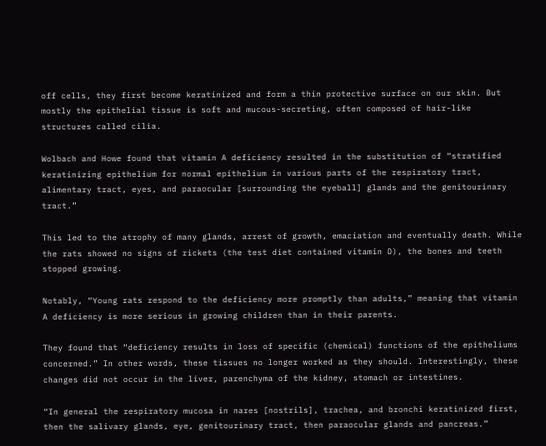off cells, they first become keratinized and form a thin protective surface on our skin. But mostly the epithelial tissue is soft and mucous-secreting, often composed of hair-like structures called cilia.

Wolbach and Howe found that vitamin A deficiency resulted in the substitution of “stratified keratinizing epithelium for normal epithelium in various parts of the respiratory tract, alimentary tract, eyes, and paraocular [surrounding the eyeball] glands and the genitourinary tract.”

This led to the atrophy of many glands, arrest of growth, emaciation and eventually death. While the rats showed no signs of rickets (the test diet contained vitamin D), the bones and teeth stopped growing.

Notably, “Young rats respond to the deficiency more promptly than adults,” meaning that vitamin A deficiency is more serious in growing children than in their parents.

They found that “deficiency results in loss of specific (chemical) functions of the epitheliums concerned.” In other words, these tissues no longer worked as they should. Interestingly, these changes did not occur in the liver, parenchyma of the kidney, stomach or intestines.

“In general the respiratory mucosa in nares [nostrils], trachea, and bronchi keratinized first, then the salivary glands, eye, genitourinary tract, then paraocular glands and pancreas.”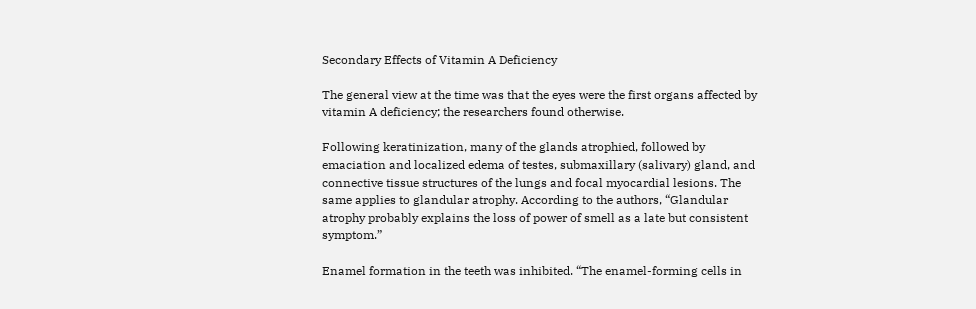Secondary Effects of Vitamin A Deficiency

The general view at the time was that the eyes were the first organs affected by vitamin A deficiency; the researchers found otherwise.

Following keratinization, many of the glands atrophied, followed by emaciation and localized edema of testes, submaxillary (salivary) gland, and connective tissue structures of the lungs and focal myocardial lesions. The same applies to glandular atrophy. According to the authors, “Glandular atrophy probably explains the loss of power of smell as a late but consistent symptom.”

Enamel formation in the teeth was inhibited. “The enamel-forming cells in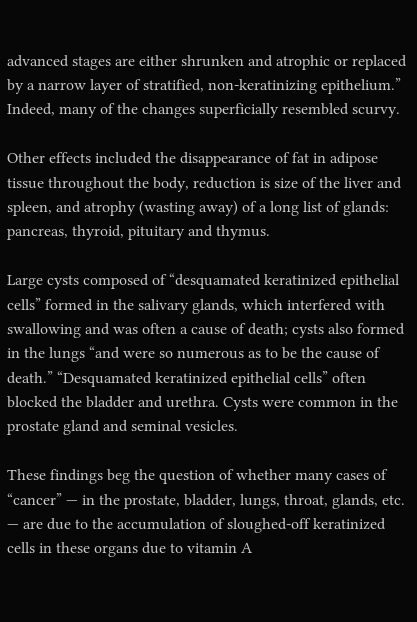advanced stages are either shrunken and atrophic or replaced by a narrow layer of stratified, non-keratinizing epithelium.” Indeed, many of the changes superficially resembled scurvy.

Other effects included the disappearance of fat in adipose tissue throughout the body, reduction is size of the liver and spleen, and atrophy (wasting away) of a long list of glands: pancreas, thyroid, pituitary and thymus.

Large cysts composed of “desquamated keratinized epithelial cells” formed in the salivary glands, which interfered with swallowing and was often a cause of death; cysts also formed in the lungs “and were so numerous as to be the cause of death.” “Desquamated keratinized epithelial cells” often blocked the bladder and urethra. Cysts were common in the prostate gland and seminal vesicles.

These findings beg the question of whether many cases of “cancer” — in the prostate, bladder, lungs, throat, glands, etc. — are due to the accumulation of sloughed-off keratinized cells in these organs due to vitamin A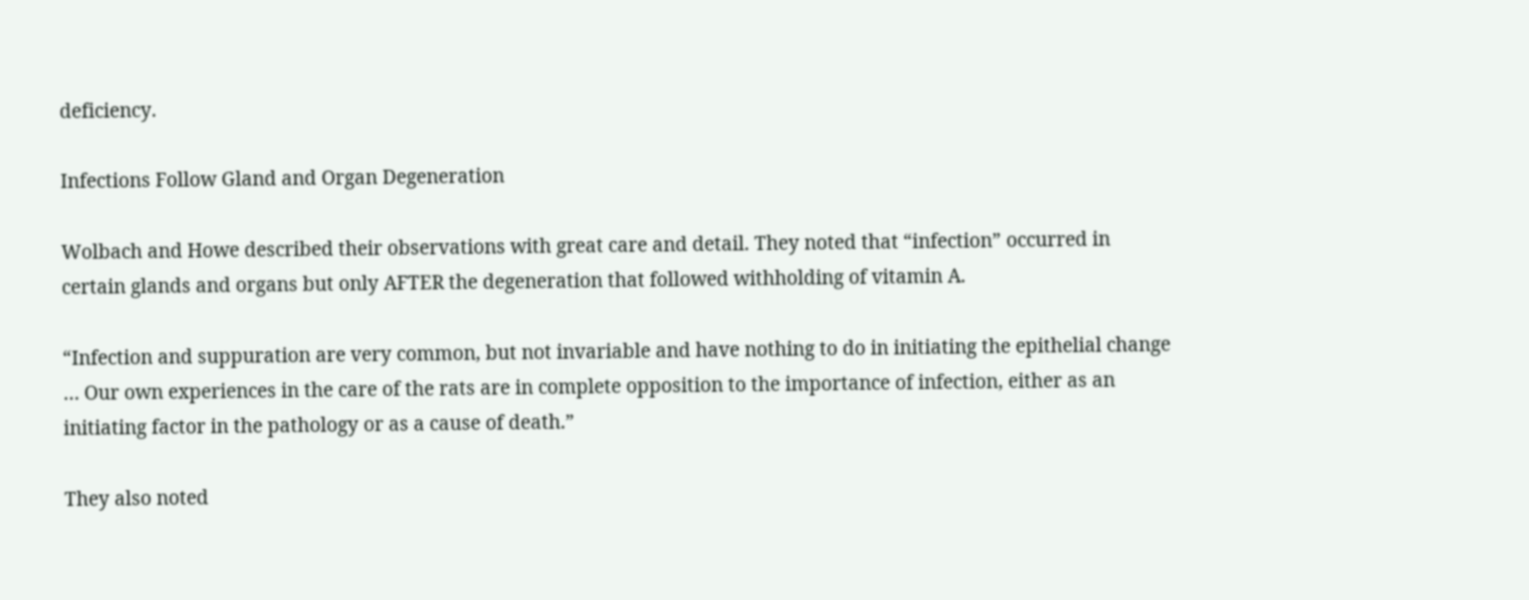deficiency.

Infections Follow Gland and Organ Degeneration

Wolbach and Howe described their observations with great care and detail. They noted that “infection” occurred in certain glands and organs but only AFTER the degeneration that followed withholding of vitamin A.

“Infection and suppuration are very common, but not invariable and have nothing to do in initiating the epithelial change … Our own experiences in the care of the rats are in complete opposition to the importance of infection, either as an initiating factor in the pathology or as a cause of death.”

They also noted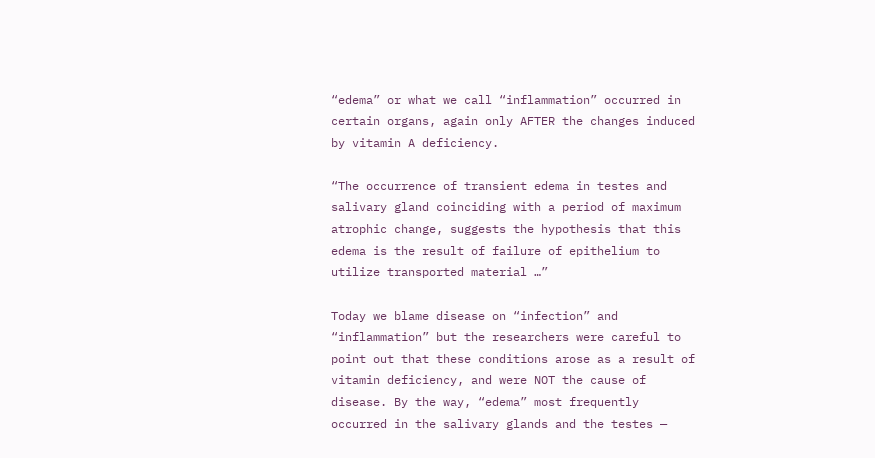“edema” or what we call “inflammation” occurred in certain organs, again only AFTER the changes induced by vitamin A deficiency.

“The occurrence of transient edema in testes and salivary gland coinciding with a period of maximum atrophic change, suggests the hypothesis that this edema is the result of failure of epithelium to utilize transported material …”

Today we blame disease on “infection” and “inflammation” but the researchers were careful to point out that these conditions arose as a result of vitamin deficiency, and were NOT the cause of disease. By the way, “edema” most frequently occurred in the salivary glands and the testes —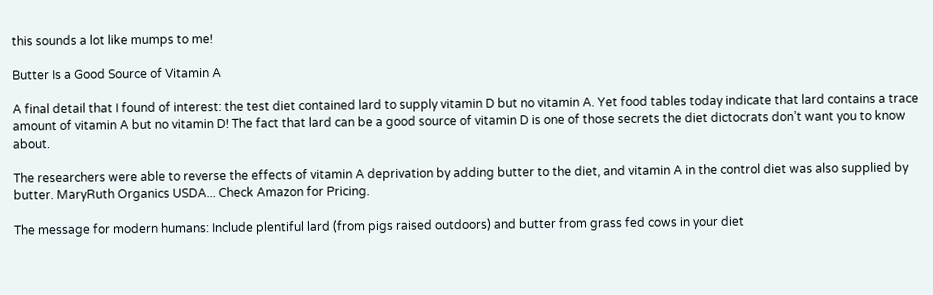this sounds a lot like mumps to me!

Butter Is a Good Source of Vitamin A

A final detail that I found of interest: the test diet contained lard to supply vitamin D but no vitamin A. Yet food tables today indicate that lard contains a trace amount of vitamin A but no vitamin D! The fact that lard can be a good source of vitamin D is one of those secrets the diet dictocrats don’t want you to know about.

The researchers were able to reverse the effects of vitamin A deprivation by adding butter to the diet, and vitamin A in the control diet was also supplied by butter. MaryRuth Organics USDA... Check Amazon for Pricing.

The message for modern humans: Include plentiful lard (from pigs raised outdoors) and butter from grass fed cows in your diet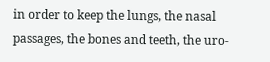in order to keep the lungs, the nasal passages, the bones and teeth, the uro-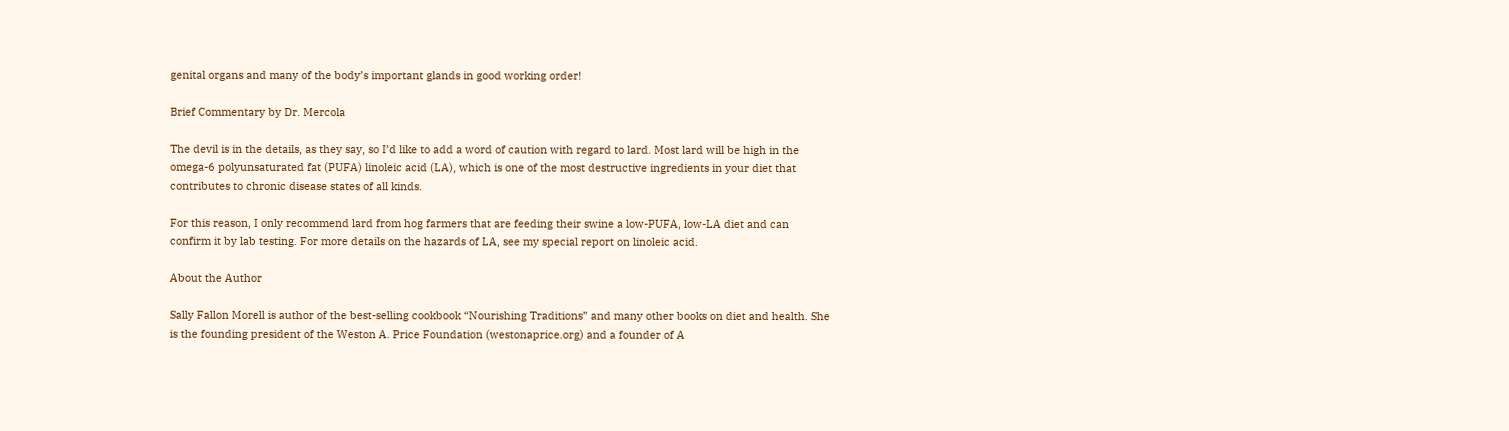genital organs and many of the body’s important glands in good working order!

Brief Commentary by Dr. Mercola

The devil is in the details, as they say, so I’d like to add a word of caution with regard to lard. Most lard will be high in the omega-6 polyunsaturated fat (PUFA) linoleic acid (LA), which is one of the most destructive ingredients in your diet that contributes to chronic disease states of all kinds.

For this reason, I only recommend lard from hog farmers that are feeding their swine a low-PUFA, low-LA diet and can confirm it by lab testing. For more details on the hazards of LA, see my special report on linoleic acid.

About the Author

Sally Fallon Morell is author of the best-selling cookbook “Nourishing Traditions” and many other books on diet and health. She is the founding president of the Weston A. Price Foundation (westonaprice.org) and a founder of A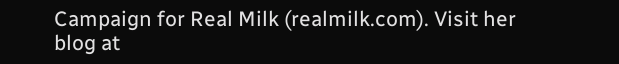Campaign for Real Milk (realmilk.com). Visit her blog at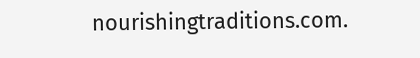nourishingtraditions.com.